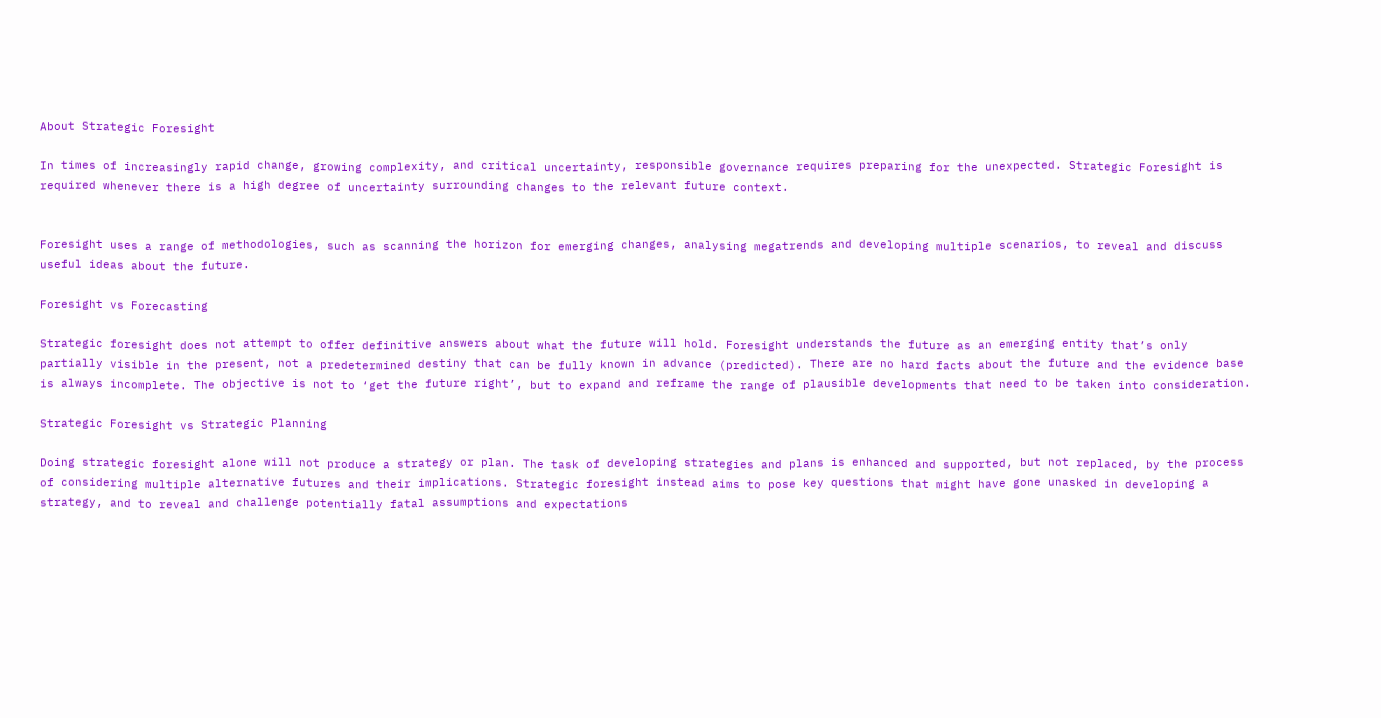About Strategic Foresight

In times of increasingly rapid change, growing complexity, and critical uncertainty, responsible governance requires preparing for the unexpected. Strategic Foresight is required whenever there is a high degree of uncertainty surrounding changes to the relevant future context.


Foresight uses a range of methodologies, such as scanning the horizon for emerging changes, analysing megatrends and developing multiple scenarios, to reveal and discuss useful ideas about the future.

Foresight vs Forecasting

Strategic foresight does not attempt to offer definitive answers about what the future will hold. Foresight understands the future as an emerging entity that’s only partially visible in the present, not a predetermined destiny that can be fully known in advance (predicted). There are no hard facts about the future and the evidence base is always incomplete. The objective is not to ‘get the future right’, but to expand and reframe the range of plausible developments that need to be taken into consideration.

Strategic Foresight vs Strategic Planning

Doing strategic foresight alone will not produce a strategy or plan. The task of developing strategies and plans is enhanced and supported, but not replaced, by the process of considering multiple alternative futures and their implications. Strategic foresight instead aims to pose key questions that might have gone unasked in developing a strategy, and to reveal and challenge potentially fatal assumptions and expectations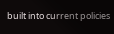built into current policies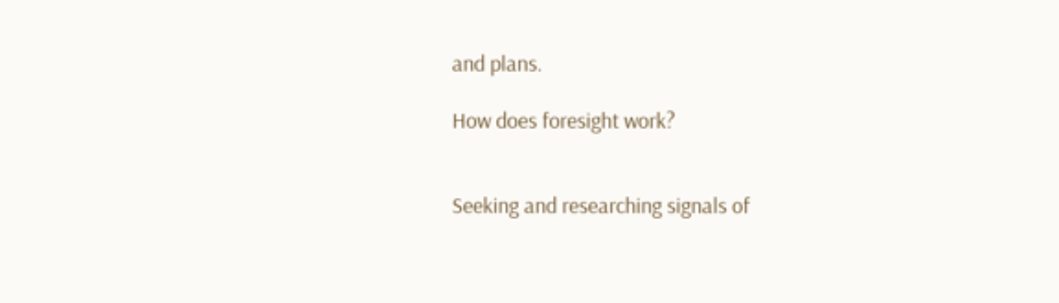and plans.

How does foresight work?


Seeking and researching signals of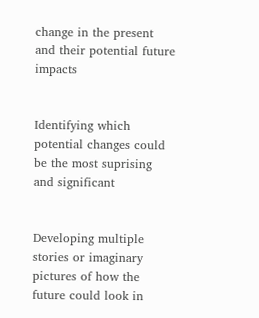change in the present and their potential future impacts


Identifying which potential changes could be the most suprising and significant


Developing multiple stories or imaginary pictures of how the future could look in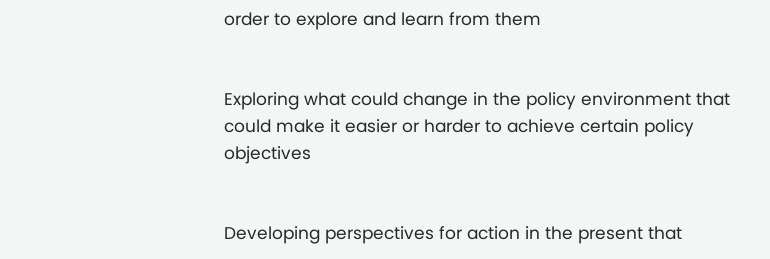order to explore and learn from them


Exploring what could change in the policy environment that could make it easier or harder to achieve certain policy objectives


Developing perspectives for action in the present that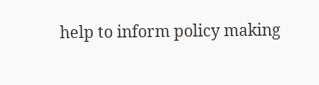help to inform policy making